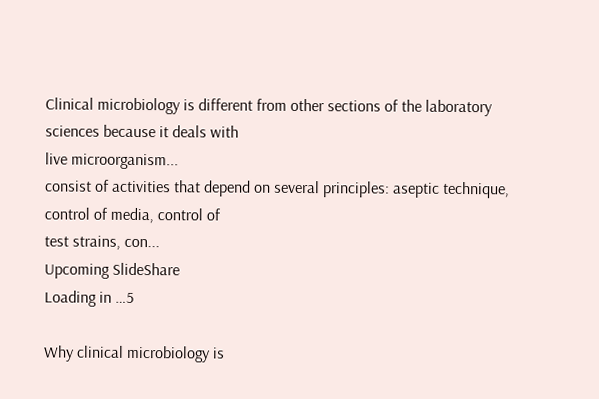Clinical microbiology is different from other sections of the laboratory sciences because it deals with
live microorganism...
consist of activities that depend on several principles: aseptic technique, control of media, control of
test strains, con...
Upcoming SlideShare
Loading in …5

Why clinical microbiology is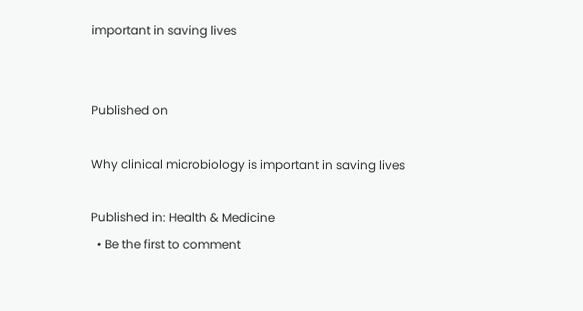important in saving lives


Published on

Why clinical microbiology is important in saving lives

Published in: Health & Medicine
  • Be the first to comment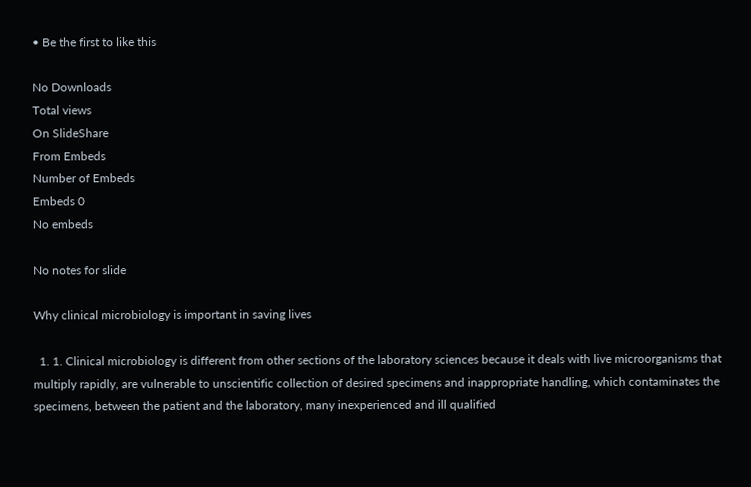• Be the first to like this

No Downloads
Total views
On SlideShare
From Embeds
Number of Embeds
Embeds 0
No embeds

No notes for slide

Why clinical microbiology is important in saving lives

  1. 1. Clinical microbiology is different from other sections of the laboratory sciences because it deals with live microorganisms that multiply rapidly, are vulnerable to unscientific collection of desired specimens and inappropriate handling, which contaminates the specimens, between the patient and the laboratory, many inexperienced and ill qualified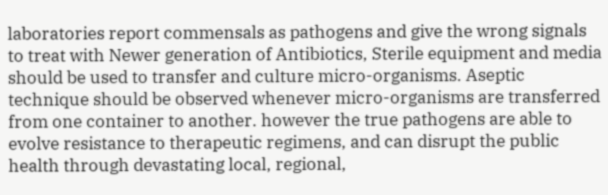laboratories report commensals as pathogens and give the wrong signals to treat with Newer generation of Antibiotics, Sterile equipment and media should be used to transfer and culture micro-organisms. Aseptic technique should be observed whenever micro-organisms are transferred from one container to another. however the true pathogens are able to evolve resistance to therapeutic regimens, and can disrupt the public health through devastating local, regional,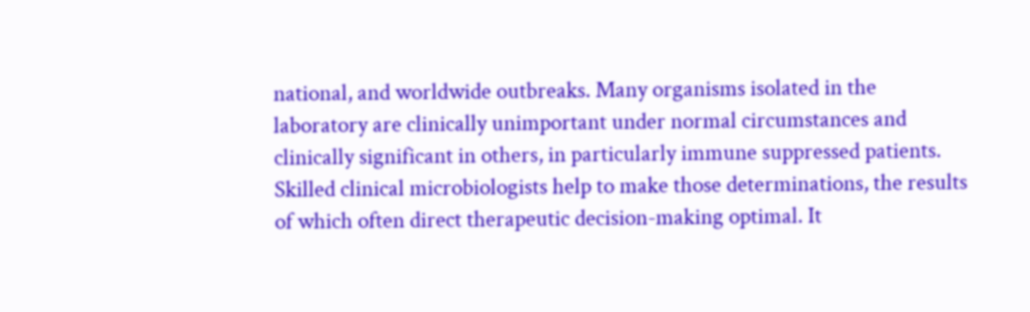national, and worldwide outbreaks. Many organisms isolated in the laboratory are clinically unimportant under normal circumstances and clinically significant in others, in particularly immune suppressed patients. Skilled clinical microbiologists help to make those determinations, the results of which often direct therapeutic decision-making optimal. It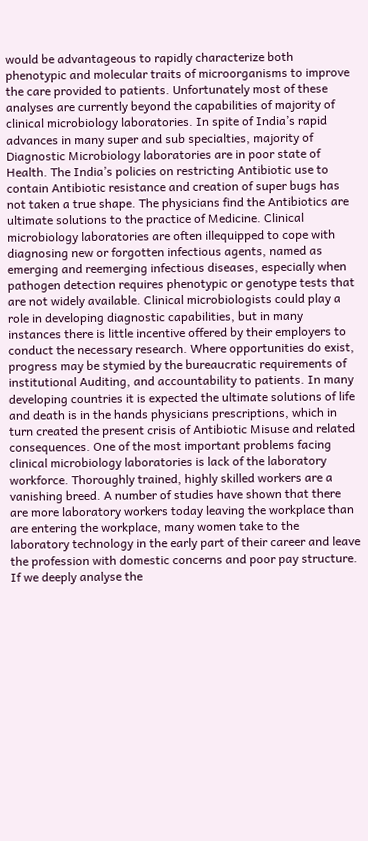would be advantageous to rapidly characterize both phenotypic and molecular traits of microorganisms to improve the care provided to patients. Unfortunately most of these analyses are currently beyond the capabilities of majority of clinical microbiology laboratories. In spite of India’s rapid advances in many super and sub specialties, majority of Diagnostic Microbiology laboratories are in poor state of Health. The India’s policies on restricting Antibiotic use to contain Antibiotic resistance and creation of super bugs has not taken a true shape. The physicians find the Antibiotics are ultimate solutions to the practice of Medicine. Clinical microbiology laboratories are often illequipped to cope with diagnosing new or forgotten infectious agents, named as emerging and reemerging infectious diseases, especially when pathogen detection requires phenotypic or genotype tests that are not widely available. Clinical microbiologists could play a role in developing diagnostic capabilities, but in many instances there is little incentive offered by their employers to conduct the necessary research. Where opportunities do exist, progress may be stymied by the bureaucratic requirements of institutional Auditing, and accountability to patients. In many developing countries it is expected the ultimate solutions of life and death is in the hands physicians prescriptions, which in turn created the present crisis of Antibiotic Misuse and related consequences. One of the most important problems facing clinical microbiology laboratories is lack of the laboratory workforce. Thoroughly trained, highly skilled workers are a vanishing breed. A number of studies have shown that there are more laboratory workers today leaving the workplace than are entering the workplace, many women take to the laboratory technology in the early part of their career and leave the profession with domestic concerns and poor pay structure. If we deeply analyse the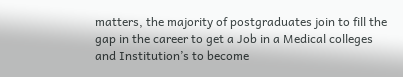matters, the majority of postgraduates join to fill the gap in the career to get a Job in a Medical colleges and Institution’s to become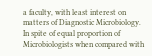a faculty, with least interest on matters of Diagnostic Microbiology. In spite of equal proportion of Microbiologists when compared with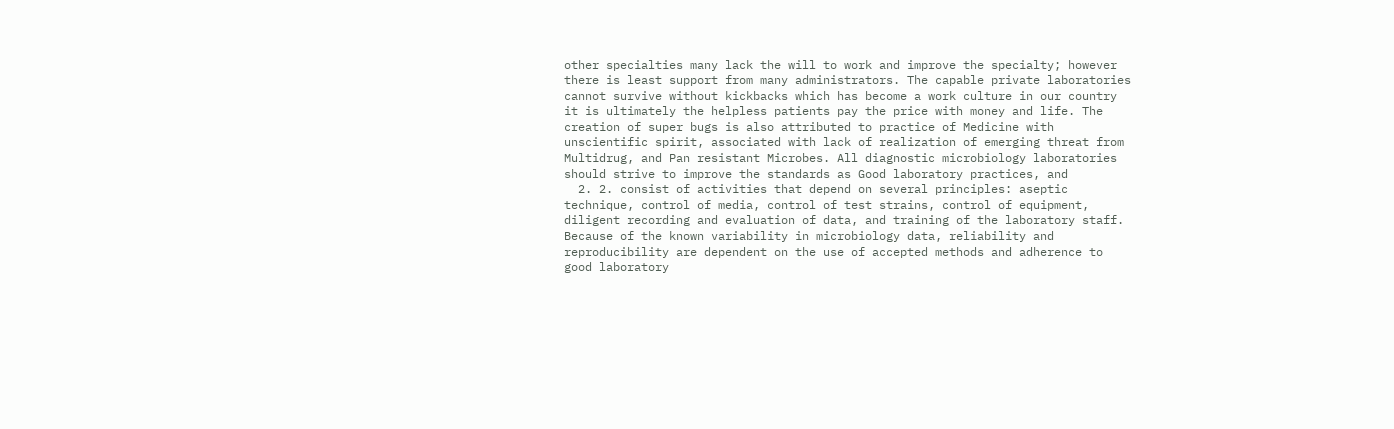other specialties many lack the will to work and improve the specialty; however there is least support from many administrators. The capable private laboratories cannot survive without kickbacks which has become a work culture in our country it is ultimately the helpless patients pay the price with money and life. The creation of super bugs is also attributed to practice of Medicine with unscientific spirit, associated with lack of realization of emerging threat from Multidrug, and Pan resistant Microbes. All diagnostic microbiology laboratories should strive to improve the standards as Good laboratory practices, and
  2. 2. consist of activities that depend on several principles: aseptic technique, control of media, control of test strains, control of equipment, diligent recording and evaluation of data, and training of the laboratory staff. Because of the known variability in microbiology data, reliability and reproducibility are dependent on the use of accepted methods and adherence to good laboratory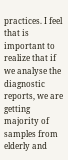practices. I feel that is important to realize that if we analyse the diagnostic reports, we are getting majority of samples from elderly and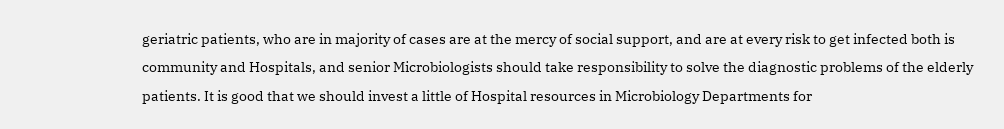geriatric patients, who are in majority of cases are at the mercy of social support, and are at every risk to get infected both is community and Hospitals, and senior Microbiologists should take responsibility to solve the diagnostic problems of the elderly patients. It is good that we should invest a little of Hospital resources in Microbiology Departments for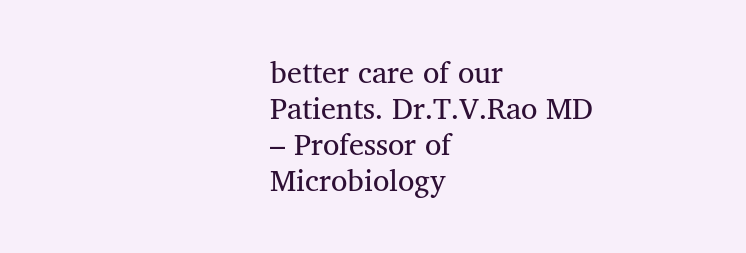better care of our Patients. Dr.T.V.Rao MD – Professor of Microbiology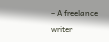– A freelance writer